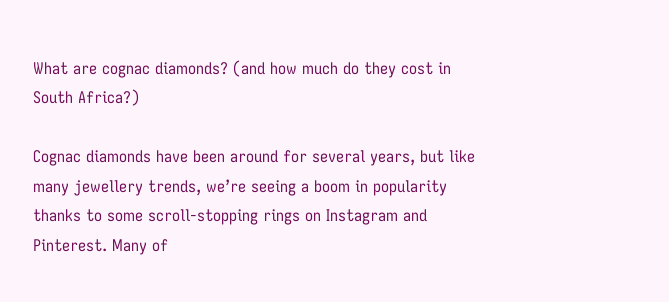What are cognac diamonds? (and how much do they cost in South Africa?)

Cognac diamonds have been around for several years, but like many jewellery trends, we’re seeing a boom in popularity thanks to some scroll-stopping rings on Instagram and Pinterest. Many of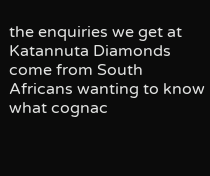the enquiries we get at Katannuta Diamonds come from South Africans wanting to know what cognac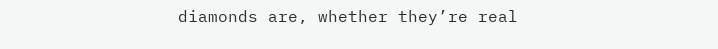diamonds are, whether they’re real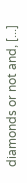diamonds or not and, [...]